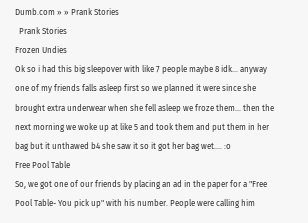Dumb.com » » Prank Stories
  Prank Stories
Frozen Undies
Ok so i had this big sleepover with like 7 people maybe 8 idk... anyway one of my friends falls asleep first so we planned it were since she brought extra underwear when she fell asleep we froze them... then the next morning we woke up at like 5 and took them and put them in her bag but it unthawed b4 she saw it so it got her bag wet.... :o
Free Pool Table
So, we got one of our friends by placing an ad in the paper for a "Free Pool Table- You pick up" with his number. People were calling him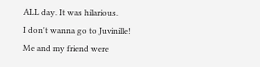ALL day. It was hilarious.
I don't wanna go to Juvinille!
Me and my friend were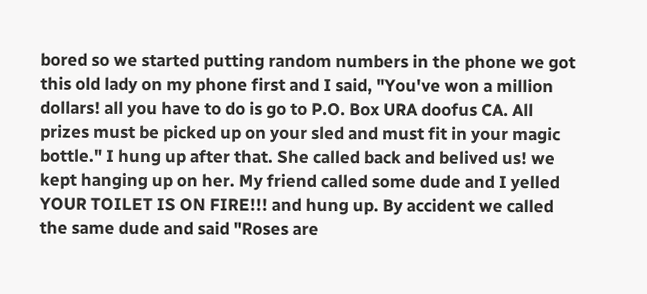bored so we started putting random numbers in the phone we got this old lady on my phone first and I said, "You've won a million dollars! all you have to do is go to P.O. Box URA doofus CA. All prizes must be picked up on your sled and must fit in your magic bottle." I hung up after that. She called back and belived us! we kept hanging up on her. My friend called some dude and I yelled YOUR TOILET IS ON FIRE!!! and hung up. By accident we called the same dude and said "Roses are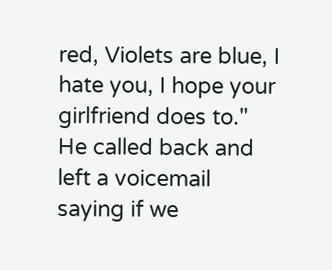red, Violets are blue, I hate you, I hope your girlfriend does to." He called back and left a voicemail saying if we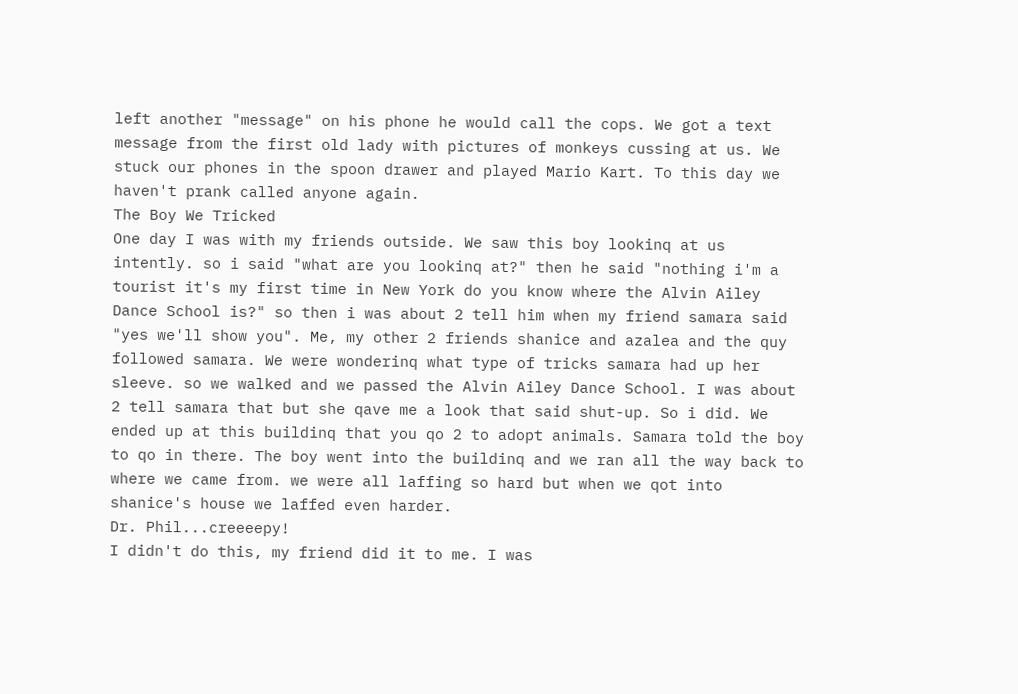left another "message" on his phone he would call the cops. We got a text message from the first old lady with pictures of monkeys cussing at us. We stuck our phones in the spoon drawer and played Mario Kart. To this day we haven't prank called anyone again.
The Boy We Tricked
One day I was with my friends outside. We saw this boy lookinq at us intently. so i said "what are you lookinq at?" then he said "nothing i'm a tourist it's my first time in New York do you know where the Alvin Ailey Dance School is?" so then i was about 2 tell him when my friend samara said "yes we'll show you". Me, my other 2 friends shanice and azalea and the quy followed samara. We were wonderinq what type of tricks samara had up her sleeve. so we walked and we passed the Alvin Ailey Dance School. I was about 2 tell samara that but she qave me a look that said shut-up. So i did. We ended up at this buildinq that you qo 2 to adopt animals. Samara told the boy to qo in there. The boy went into the buildinq and we ran all the way back to where we came from. we were all laffing so hard but when we qot into shanice's house we laffed even harder.
Dr. Phil...creeeepy!
I didn't do this, my friend did it to me. I was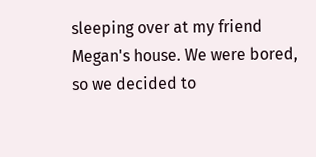sleeping over at my friend Megan's house. We were bored, so we decided to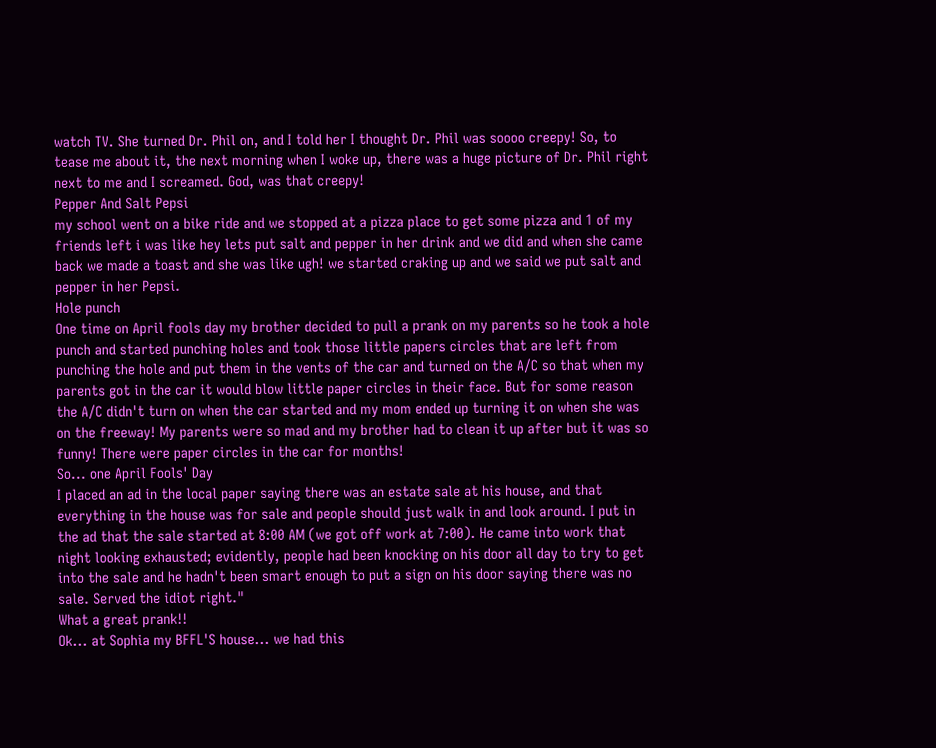watch TV. She turned Dr. Phil on, and I told her I thought Dr. Phil was soooo creepy! So, to tease me about it, the next morning when I woke up, there was a huge picture of Dr. Phil right next to me and I screamed. God, was that creepy!
Pepper And Salt Pepsi
my school went on a bike ride and we stopped at a pizza place to get some pizza and 1 of my friends left i was like hey lets put salt and pepper in her drink and we did and when she came back we made a toast and she was like ugh! we started craking up and we said we put salt and pepper in her Pepsi.
Hole punch
One time on April fools day my brother decided to pull a prank on my parents so he took a hole punch and started punching holes and took those little papers circles that are left from punching the hole and put them in the vents of the car and turned on the A/C so that when my parents got in the car it would blow little paper circles in their face. But for some reason the A/C didn't turn on when the car started and my mom ended up turning it on when she was on the freeway! My parents were so mad and my brother had to clean it up after but it was so funny! There were paper circles in the car for months!
So... one April Fools' Day
I placed an ad in the local paper saying there was an estate sale at his house, and that everything in the house was for sale and people should just walk in and look around. I put in the ad that the sale started at 8:00 AM (we got off work at 7:00). He came into work that night looking exhausted; evidently, people had been knocking on his door all day to try to get into the sale and he hadn't been smart enough to put a sign on his door saying there was no sale. Served the idiot right."
What a great prank!!
Ok... at Sophia my BFFL'S house... we had this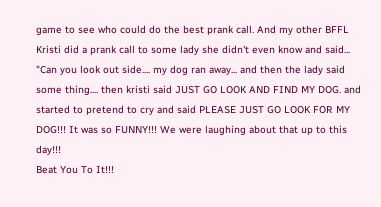game to see who could do the best prank call. And my other BFFL Kristi did a prank call to some lady she didn't even know and said... "Can you look out side.... my dog ran away... and then the lady said some thing.... then kristi said JUST GO LOOK AND FIND MY DOG. and started to pretend to cry and said PLEASE JUST GO LOOK FOR MY DOG!!! It was so FUNNY!!! We were laughing about that up to this day!!!
Beat You To It!!!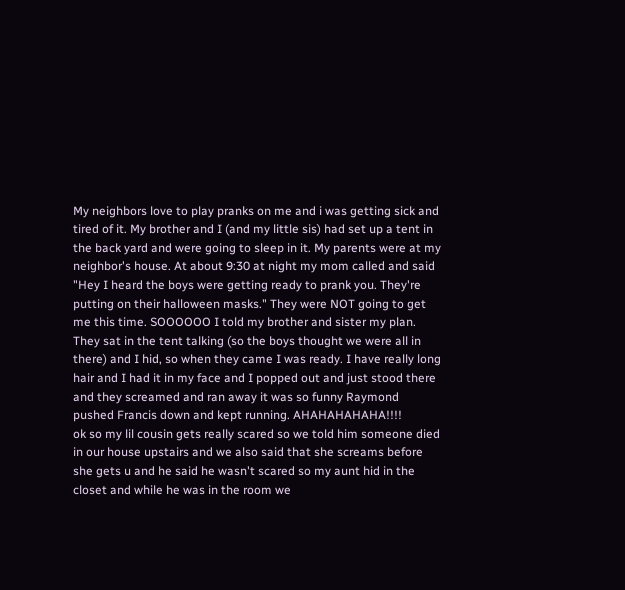My neighbors love to play pranks on me and i was getting sick and tired of it. My brother and I (and my little sis) had set up a tent in the back yard and were going to sleep in it. My parents were at my neighbor's house. At about 9:30 at night my mom called and said "Hey I heard the boys were getting ready to prank you. They're putting on their halloween masks." They were NOT going to get me this time. SOOOOOO I told my brother and sister my plan. They sat in the tent talking (so the boys thought we were all in there) and I hid, so when they came I was ready. I have really long hair and I had it in my face and I popped out and just stood there and they screamed and ran away it was so funny Raymond pushed Francis down and kept running. AHAHAHAHAHA!!!!
ok so my lil cousin gets really scared so we told him someone died in our house upstairs and we also said that she screams before she gets u and he said he wasn't scared so my aunt hid in the closet and while he was in the room we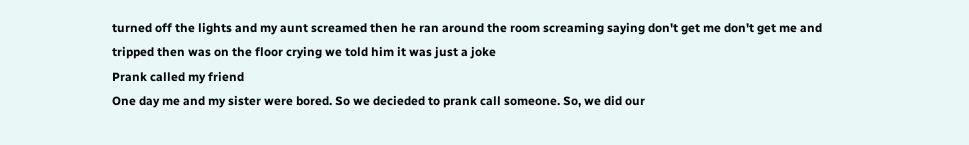turned off the lights and my aunt screamed then he ran around the room screaming saying don't get me don't get me and tripped then was on the floor crying we told him it was just a joke
Prank called my friend
One day me and my sister were bored. So we decieded to prank call someone. So, we did our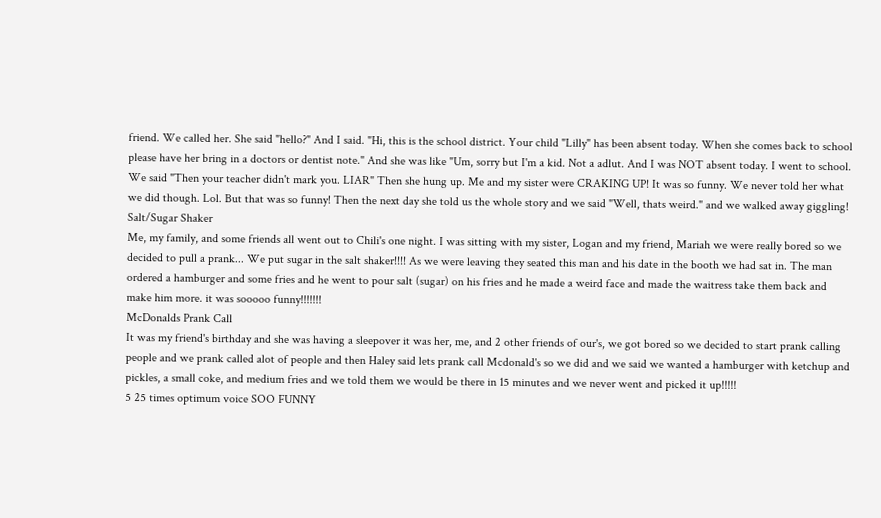friend. We called her. She said "hello?" And I said. "Hi, this is the school district. Your child "Lilly" has been absent today. When she comes back to school please have her bring in a doctors or dentist note." And she was like "Um, sorry but I'm a kid. Not a adlut. And I was NOT absent today. I went to school. We said "Then your teacher didn't mark you. LIAR" Then she hung up. Me and my sister were CRAKING UP! It was so funny. We never told her what we did though. Lol. But that was so funny! Then the next day she told us the whole story and we said "Well, thats weird." and we walked away giggling!
Salt/Sugar Shaker
Me, my family, and some friends all went out to Chili's one night. I was sitting with my sister, Logan and my friend, Mariah we were really bored so we decided to pull a prank... We put sugar in the salt shaker!!!! As we were leaving they seated this man and his date in the booth we had sat in. The man ordered a hamburger and some fries and he went to pour salt (sugar) on his fries and he made a weird face and made the waitress take them back and make him more. it was sooooo funny!!!!!!!
McDonalds Prank Call
It was my friend's birthday and she was having a sleepover it was her, me, and 2 other friends of our's, we got bored so we decided to start prank calling people and we prank called alot of people and then Haley said lets prank call Mcdonald's so we did and we said we wanted a hamburger with ketchup and pickles, a small coke, and medium fries and we told them we would be there in 15 minutes and we never went and picked it up!!!!!
5 25 times optimum voice SOO FUNNY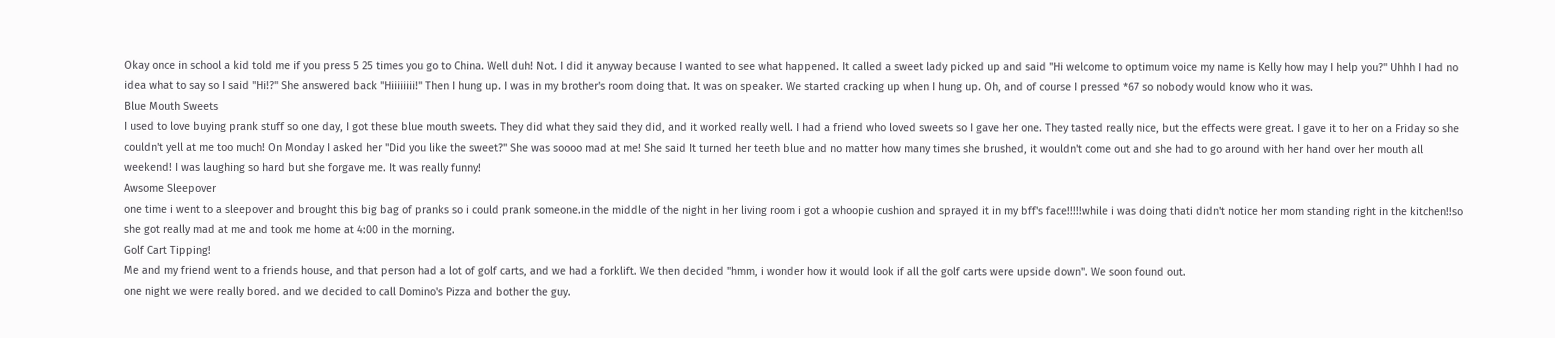Okay once in school a kid told me if you press 5 25 times you go to China. Well duh! Not. I did it anyway because I wanted to see what happened. It called a sweet lady picked up and said "Hi welcome to optimum voice my name is Kelly how may I help you?" Uhhh I had no idea what to say so I said "Hi!?" She answered back "Hiiiiiiii!" Then I hung up. I was in my brother's room doing that. It was on speaker. We started cracking up when I hung up. Oh, and of course I pressed *67 so nobody would know who it was.
Blue Mouth Sweets
I used to love buying prank stuff so one day, I got these blue mouth sweets. They did what they said they did, and it worked really well. I had a friend who loved sweets so I gave her one. They tasted really nice, but the effects were great. I gave it to her on a Friday so she couldn't yell at me too much! On Monday I asked her "Did you like the sweet?" She was soooo mad at me! She said It turned her teeth blue and no matter how many times she brushed, it wouldn't come out and she had to go around with her hand over her mouth all weekend! I was laughing so hard but she forgave me. It was really funny!
Awsome Sleepover
one time i went to a sleepover and brought this big bag of pranks so i could prank someone.in the middle of the night in her living room i got a whoopie cushion and sprayed it in my bff's face!!!!!while i was doing thati didn't notice her mom standing right in the kitchen!!so she got really mad at me and took me home at 4:00 in the morning.
Golf Cart Tipping!
Me and my friend went to a friends house, and that person had a lot of golf carts, and we had a forklift. We then decided "hmm, i wonder how it would look if all the golf carts were upside down". We soon found out.
one night we were really bored. and we decided to call Domino's Pizza and bother the guy.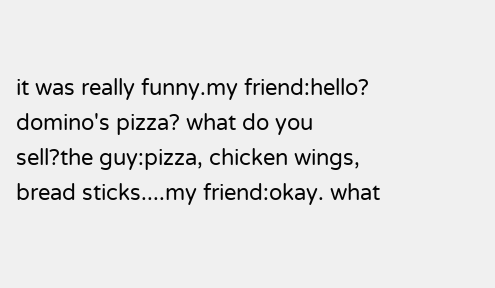it was really funny.my friend:hello? domino's pizza? what do you sell?the guy:pizza, chicken wings, bread sticks....my friend:okay. what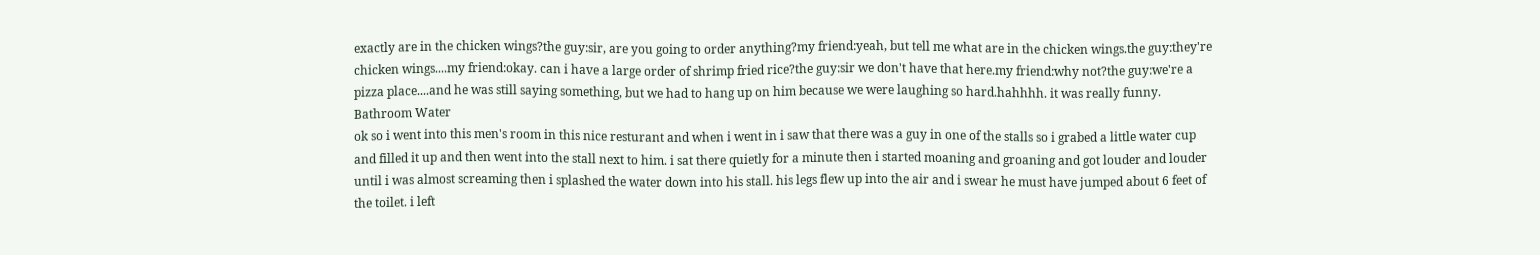exactly are in the chicken wings?the guy:sir, are you going to order anything?my friend:yeah, but tell me what are in the chicken wings.the guy:they're chicken wings....my friend:okay. can i have a large order of shrimp fried rice?the guy:sir we don't have that here.my friend:why not?the guy:we're a pizza place....and he was still saying something, but we had to hang up on him because we were laughing so hard.hahhhh. it was really funny.
Bathroom Water
ok so i went into this men's room in this nice resturant and when i went in i saw that there was a guy in one of the stalls so i grabed a little water cup and filled it up and then went into the stall next to him. i sat there quietly for a minute then i started moaning and groaning and got louder and louder until i was almost screaming then i splashed the water down into his stall. his legs flew up into the air and i swear he must have jumped about 6 feet of the toilet. i left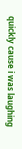quickly cause i was laughing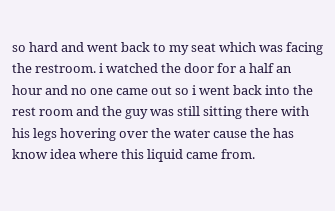so hard and went back to my seat which was facing the restroom. i watched the door for a half an hour and no one came out so i went back into the rest room and the guy was still sitting there with his legs hovering over the water cause the has know idea where this liquid came from.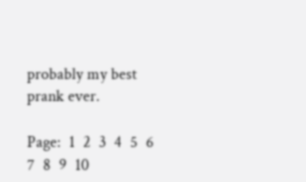probably my best prank ever.

Page:  1  2  3  4  5  6  7  8  9  10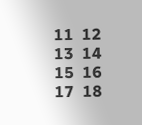11  12  13  14  15  16  17  18